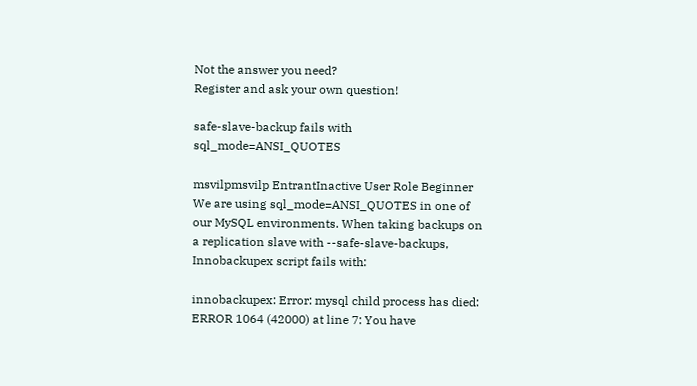Not the answer you need?
Register and ask your own question!

safe-slave-backup fails with sql_mode=ANSI_QUOTES

msvilpmsvilp EntrantInactive User Role Beginner
We are using sql_mode=ANSI_QUOTES in one of our MySQL environments. When taking backups on a replication slave with --safe-slave-backups, Innobackupex script fails with:

innobackupex: Error: mysql child process has died: ERROR 1064 (42000) at line 7: You have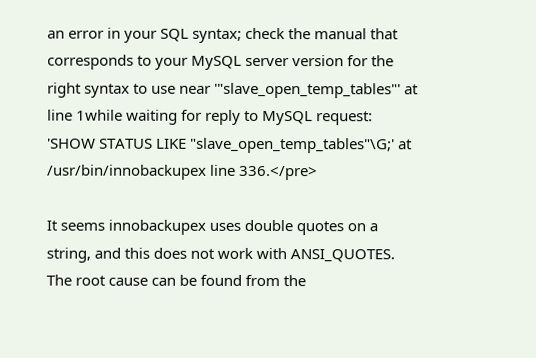an error in your SQL syntax; check the manual that corresponds to your MySQL server version for the right syntax to use near '"slave_open_temp_tables"' at line 1while waiting for reply to MySQL request: 'SHOW STATUS LIKE "slave_open_temp_tables"\G;' at /usr/bin/innobackupex line 336.</pre>

It seems innobackupex uses double quotes on a string, and this does not work with ANSI_QUOTES. The root cause can be found from the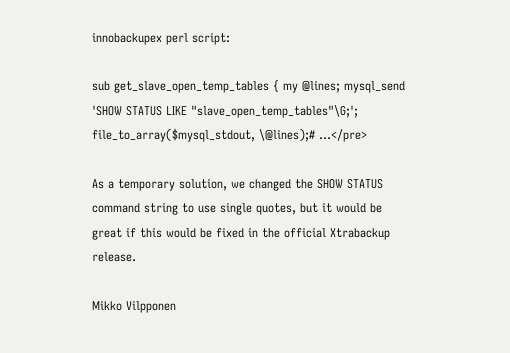innobackupex perl script:

sub get_slave_open_temp_tables { my @lines; mysql_send 'SHOW STATUS LIKE "slave_open_temp_tables"\G;'; file_to_array($mysql_stdout, \@lines);# ...</pre>

As a temporary solution, we changed the SHOW STATUS command string to use single quotes, but it would be great if this would be fixed in the official Xtrabackup release.

Mikko Vilpponen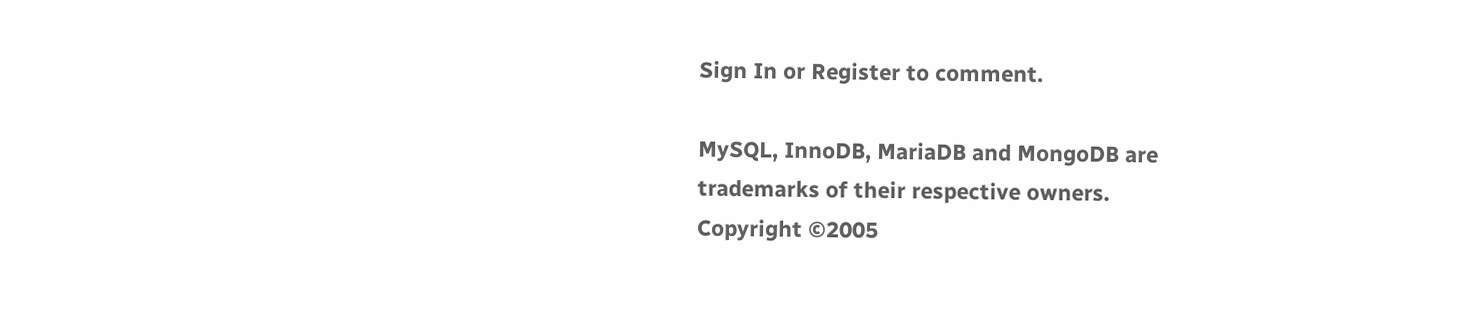Sign In or Register to comment.

MySQL, InnoDB, MariaDB and MongoDB are trademarks of their respective owners.
Copyright ©2005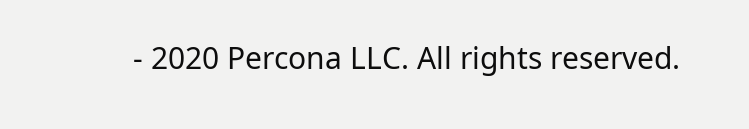- 2020 Percona LLC. All rights reserved.